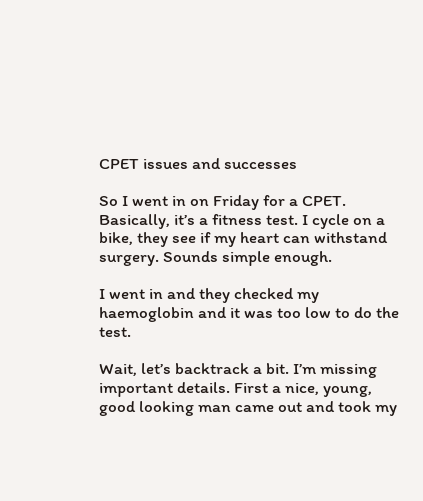CPET issues and successes

So I went in on Friday for a CPET. Basically, it’s a fitness test. I cycle on a bike, they see if my heart can withstand surgery. Sounds simple enough.

I went in and they checked my haemoglobin and it was too low to do the test.

Wait, let’s backtrack a bit. I’m missing important details. First a nice, young, good looking man came out and took my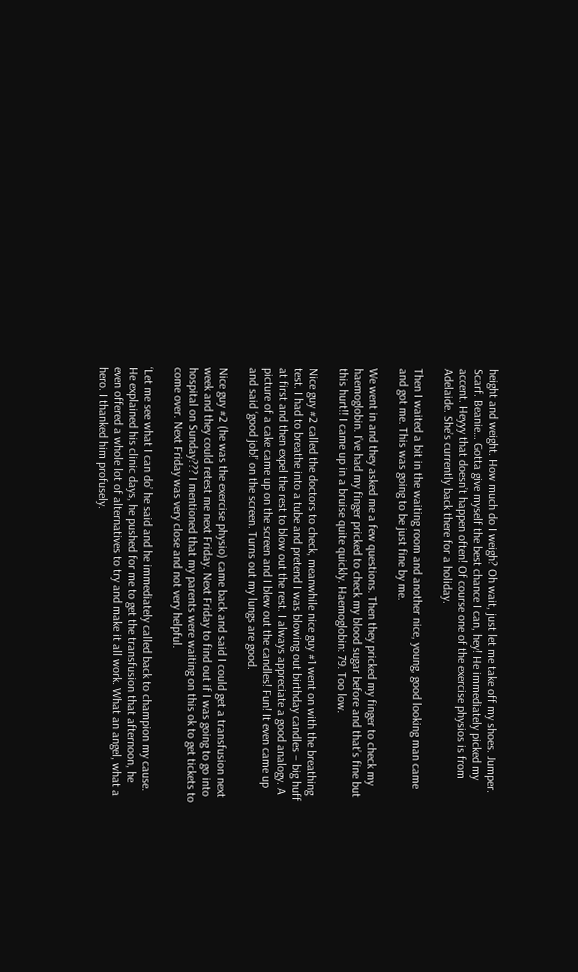height and weight. How much do I weigh? Oh wait, just let me take off my shoes. Jumper. Scarf. Beanie… Gotta give myself the best chance I can, hey! He immediately picked my accent. Heyyy that doesn’t happen often! Of course one of the exercise physios is from Adelaide. She’s currently back there for a holiday.

Then I waited a bit in the waiting room and another nice, young, good looking man came and got me. This was going to be just fine by me.

We went in and they asked me a few questions. Then they pricked my finger to check my haemoglobin. I’ve had my finger pricked to check my blood sugar before and that’s fine but this hurt!! I came up in a bruise quite quickly. Haemoglobin: 79. Too low.

Nice guy #2 called the doctors to check, meanwhile nice guy #1 went on with the breathing test. I had to breathe into a tube and pretend I was blowing out birthday candles – big huff at first and then expel the rest to blow out the rest. I always appreciate a good analogy. A picture of a cake came up on the screen and I blew out the candles! Fun! It even came up and said ‘good job!’ on the screen. Turns out my lungs are good.

Nice guy #2 (he was the exercise physio) came back and said I could get a transfusion next week and they could retest me next Friday. Next Friday to find out if I was going to go into hospital on Sunday??? I mentioned that my parents were waiting on this ok to get tickets to come over. Next Friday was very close and not very helpful.

‘Let me see what I can do’ he said and he immediately called back to champion my cause. He explained his clinic days, he pushed for me to get the transfusion that afternoon, he even offered a whole lot of alternatives to try and make it all work. What an angel, what a hero. I thanked him profusely.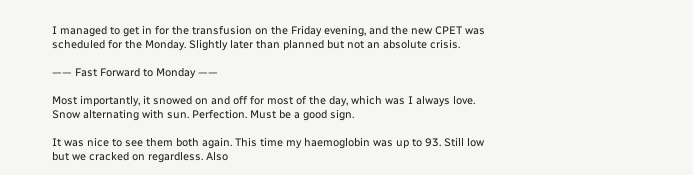I managed to get in for the transfusion on the Friday evening, and the new CPET was scheduled for the Monday. Slightly later than planned but not an absolute crisis.

—— Fast Forward to Monday ——

Most importantly, it snowed on and off for most of the day, which was I always love. Snow alternating with sun. Perfection. Must be a good sign.

It was nice to see them both again. This time my haemoglobin was up to 93. Still low but we cracked on regardless. Also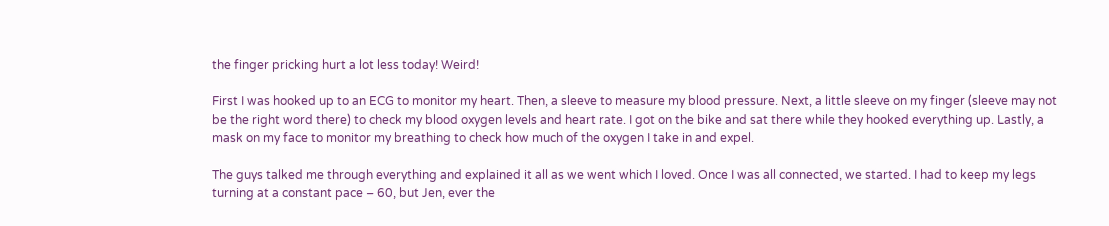the finger pricking hurt a lot less today! Weird!

First I was hooked up to an ECG to monitor my heart. Then, a sleeve to measure my blood pressure. Next, a little sleeve on my finger (sleeve may not be the right word there) to check my blood oxygen levels and heart rate. I got on the bike and sat there while they hooked everything up. Lastly, a mask on my face to monitor my breathing to check how much of the oxygen I take in and expel.

The guys talked me through everything and explained it all as we went which I loved. Once I was all connected, we started. I had to keep my legs turning at a constant pace – 60, but Jen, ever the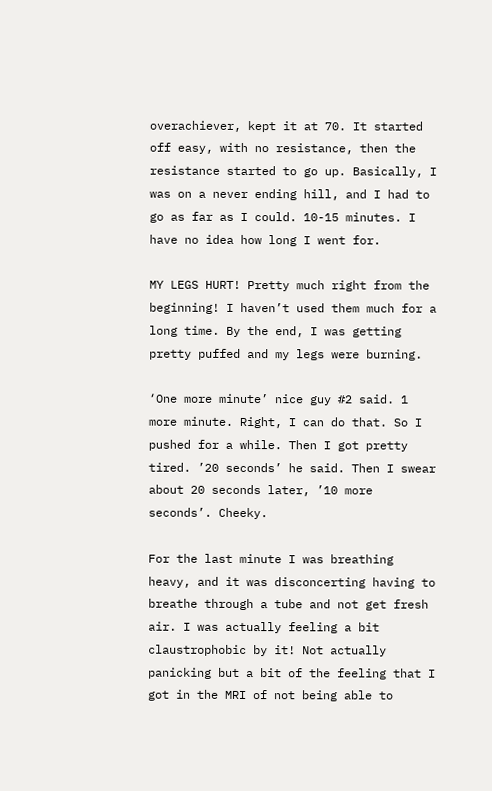overachiever, kept it at 70. It started off easy, with no resistance, then the resistance started to go up. Basically, I was on a never ending hill, and I had to go as far as I could. 10-15 minutes. I have no idea how long I went for.

MY LEGS HURT! Pretty much right from the beginning! I haven’t used them much for a long time. By the end, I was getting pretty puffed and my legs were burning.

‘One more minute’ nice guy #2 said. 1 more minute. Right, I can do that. So I pushed for a while. Then I got pretty tired. ’20 seconds’ he said. Then I swear about 20 seconds later, ’10 more seconds’. Cheeky.

For the last minute I was breathing heavy, and it was disconcerting having to breathe through a tube and not get fresh air. I was actually feeling a bit claustrophobic by it! Not actually panicking but a bit of the feeling that I got in the MRI of not being able to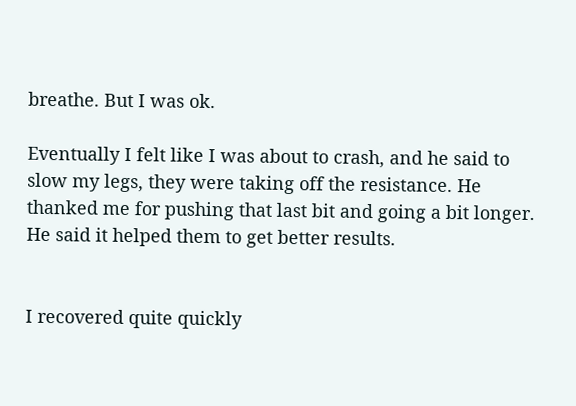breathe. But I was ok.

Eventually I felt like I was about to crash, and he said to slow my legs, they were taking off the resistance. He thanked me for pushing that last bit and going a bit longer. He said it helped them to get better results.


I recovered quite quickly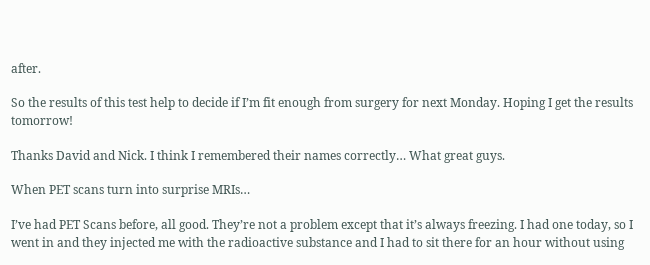after.

So the results of this test help to decide if I’m fit enough from surgery for next Monday. Hoping I get the results tomorrow!

Thanks David and Nick. I think I remembered their names correctly… What great guys.

When PET scans turn into surprise MRIs…

I’ve had PET Scans before, all good. They’re not a problem except that it’s always freezing. I had one today, so I went in and they injected me with the radioactive substance and I had to sit there for an hour without using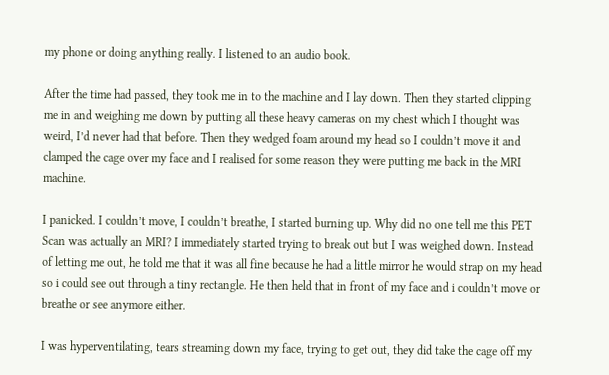my phone or doing anything really. I listened to an audio book.

After the time had passed, they took me in to the machine and I lay down. Then they started clipping me in and weighing me down by putting all these heavy cameras on my chest which I thought was weird, I’d never had that before. Then they wedged foam around my head so I couldn’t move it and clamped the cage over my face and I realised for some reason they were putting me back in the MRI machine.

I panicked. I couldn’t move, I couldn’t breathe, I started burning up. Why did no one tell me this PET Scan was actually an MRI? I immediately started trying to break out but I was weighed down. Instead of letting me out, he told me that it was all fine because he had a little mirror he would strap on my head so i could see out through a tiny rectangle. He then held that in front of my face and i couldn’t move or breathe or see anymore either.

I was hyperventilating, tears streaming down my face, trying to get out, they did take the cage off my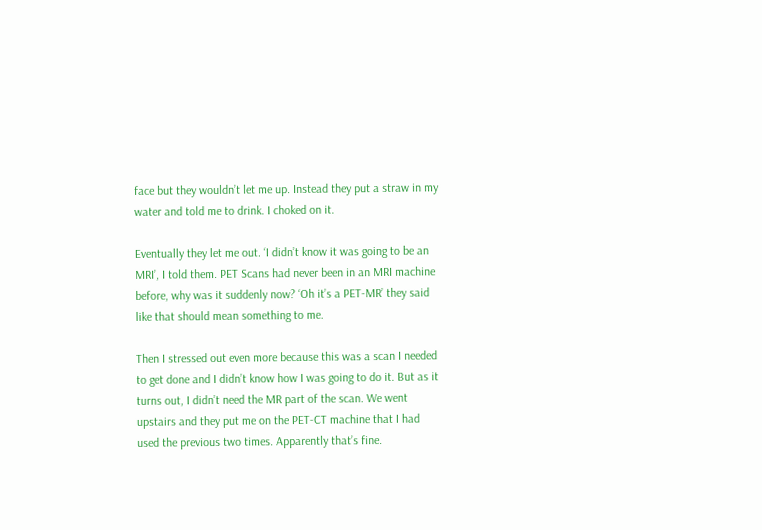face but they wouldn’t let me up. Instead they put a straw in my water and told me to drink. I choked on it.

Eventually they let me out. ‘I didn’t know it was going to be an MRI’, I told them. PET Scans had never been in an MRI machine before, why was it suddenly now? ‘Oh it’s a PET-MR’ they said like that should mean something to me.

Then I stressed out even more because this was a scan I needed to get done and I didn’t know how I was going to do it. But as it turns out, I didn’t need the MR part of the scan. We went upstairs and they put me on the PET-CT machine that I had used the previous two times. Apparently that’s fine.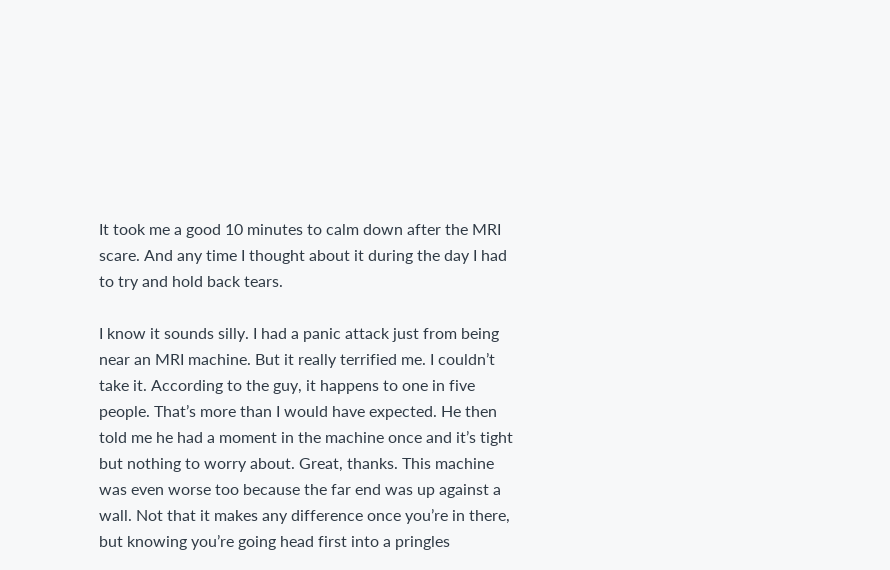It took me a good 10 minutes to calm down after the MRI scare. And any time I thought about it during the day I had to try and hold back tears.

I know it sounds silly. I had a panic attack just from being near an MRI machine. But it really terrified me. I couldn’t take it. According to the guy, it happens to one in five people. That’s more than I would have expected. He then told me he had a moment in the machine once and it’s tight but nothing to worry about. Great, thanks. This machine was even worse too because the far end was up against a wall. Not that it makes any difference once you’re in there, but knowing you’re going head first into a pringles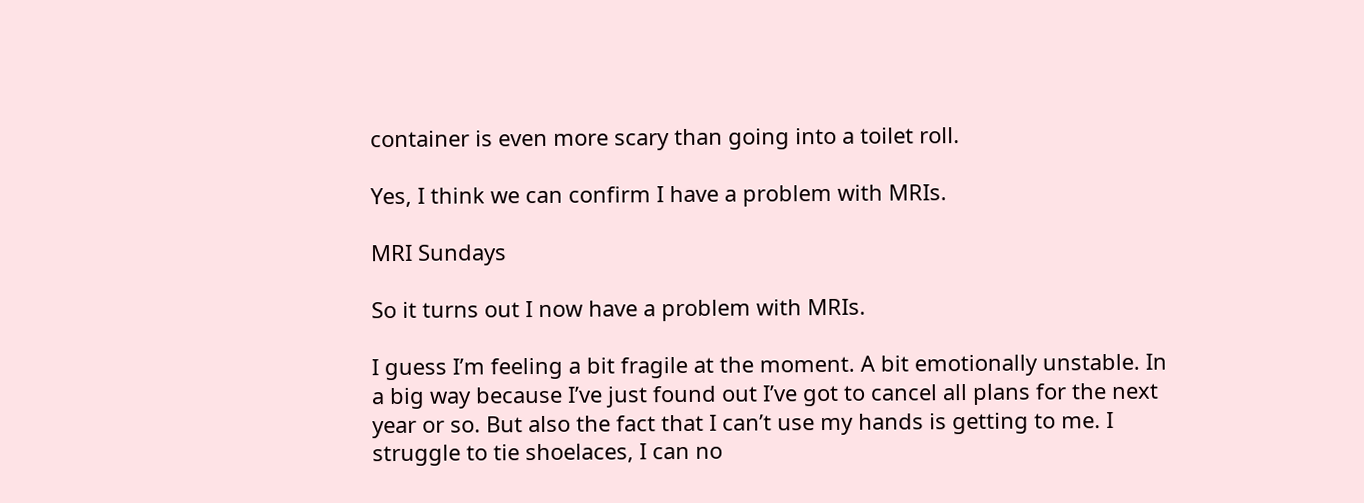container is even more scary than going into a toilet roll.

Yes, I think we can confirm I have a problem with MRIs.

MRI Sundays

So it turns out I now have a problem with MRIs.

I guess I’m feeling a bit fragile at the moment. A bit emotionally unstable. In a big way because I’ve just found out I’ve got to cancel all plans for the next year or so. But also the fact that I can’t use my hands is getting to me. I struggle to tie shoelaces, I can no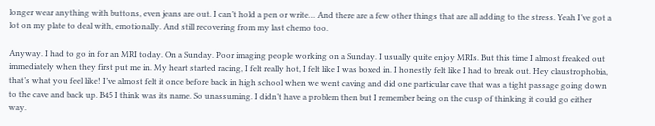longer wear anything with buttons, even jeans are out. I can’t hold a pen or write… And there are a few other things that are all adding to the stress. Yeah I’ve got a lot on my plate to deal with, emotionally. And still recovering from my last chemo too.

Anyway. I had to go in for an MRI today. On a Sunday. Poor imaging people working on a Sunday. I usually quite enjoy MRIs. But this time I almost freaked out immediately when they first put me in. My heart started racing, I felt really hot, I felt like I was boxed in. I honestly felt like I had to break out. Hey claustrophobia, that’s what you feel like! I’ve almost felt it once before back in high school when we went caving and did one particular cave that was a tight passage going down to the cave and back up. B45 I think was its name. So unassuming. I didn’t have a problem then but I remember being on the cusp of thinking it could go either way.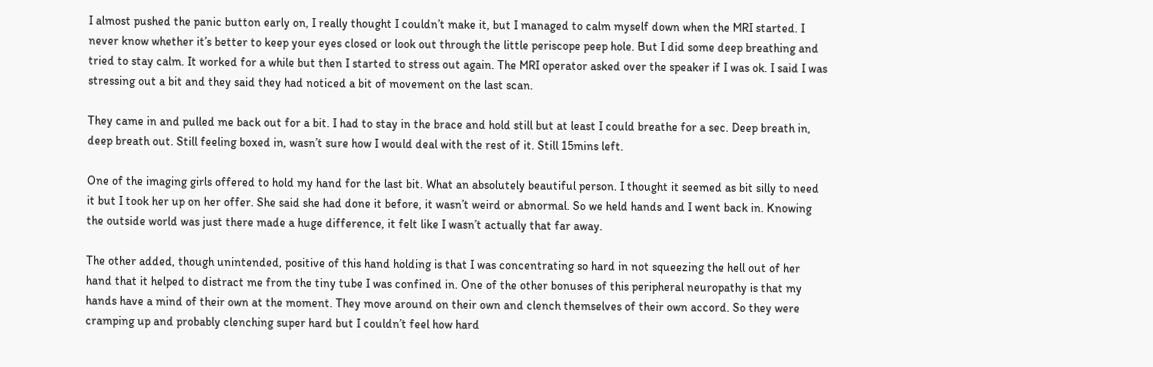I almost pushed the panic button early on, I really thought I couldn’t make it, but I managed to calm myself down when the MRI started. I never know whether it’s better to keep your eyes closed or look out through the little periscope peep hole. But I did some deep breathing and tried to stay calm. It worked for a while but then I started to stress out again. The MRI operator asked over the speaker if I was ok. I said I was stressing out a bit and they said they had noticed a bit of movement on the last scan.

They came in and pulled me back out for a bit. I had to stay in the brace and hold still but at least I could breathe for a sec. Deep breath in, deep breath out. Still feeling boxed in, wasn’t sure how I would deal with the rest of it. Still 15mins left.

One of the imaging girls offered to hold my hand for the last bit. What an absolutely beautiful person. I thought it seemed as bit silly to need it but I took her up on her offer. She said she had done it before, it wasn’t weird or abnormal. So we held hands and I went back in. Knowing the outside world was just there made a huge difference, it felt like I wasn’t actually that far away.

The other added, though unintended, positive of this hand holding is that I was concentrating so hard in not squeezing the hell out of her hand that it helped to distract me from the tiny tube I was confined in. One of the other bonuses of this peripheral neuropathy is that my hands have a mind of their own at the moment. They move around on their own and clench themselves of their own accord. So they were cramping up and probably clenching super hard but I couldn’t feel how hard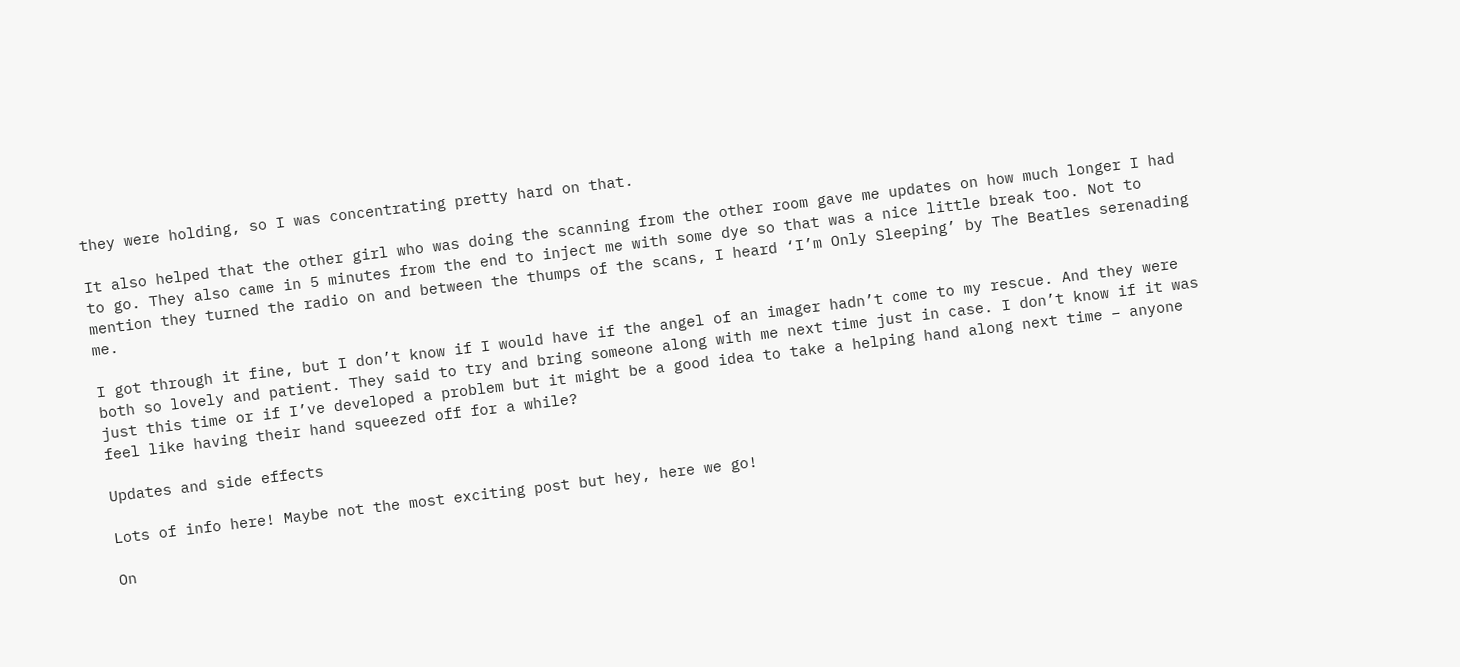they were holding, so I was concentrating pretty hard on that.

It also helped that the other girl who was doing the scanning from the other room gave me updates on how much longer I had to go. They also came in 5 minutes from the end to inject me with some dye so that was a nice little break too. Not to mention they turned the radio on and between the thumps of the scans, I heard ‘I’m Only Sleeping’ by The Beatles serenading me.

I got through it fine, but I don’t know if I would have if the angel of an imager hadn’t come to my rescue. And they were both so lovely and patient. They said to try and bring someone along with me next time just in case. I don’t know if it was just this time or if I’ve developed a problem but it might be a good idea to take a helping hand along next time – anyone feel like having their hand squeezed off for a while?

Updates and side effects

Lots of info here! Maybe not the most exciting post but hey, here we go!

On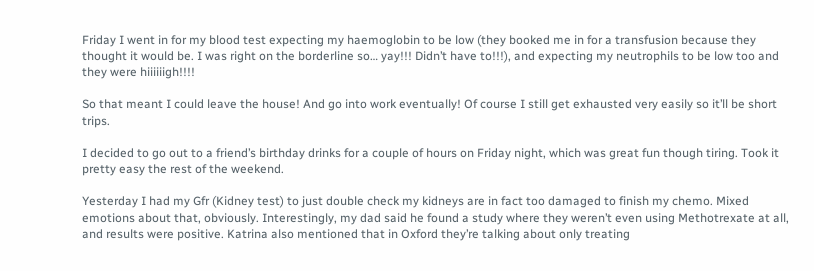Friday I went in for my blood test expecting my haemoglobin to be low (they booked me in for a transfusion because they thought it would be. I was right on the borderline so… yay!!! Didn’t have to!!!), and expecting my neutrophils to be low too and they were hiiiiiigh!!!!

So that meant I could leave the house! And go into work eventually! Of course I still get exhausted very easily so it’ll be short trips.

I decided to go out to a friend’s birthday drinks for a couple of hours on Friday night, which was great fun though tiring. Took it pretty easy the rest of the weekend.

Yesterday I had my Gfr (Kidney test) to just double check my kidneys are in fact too damaged to finish my chemo. Mixed emotions about that, obviously. Interestingly, my dad said he found a study where they weren’t even using Methotrexate at all, and results were positive. Katrina also mentioned that in Oxford they’re talking about only treating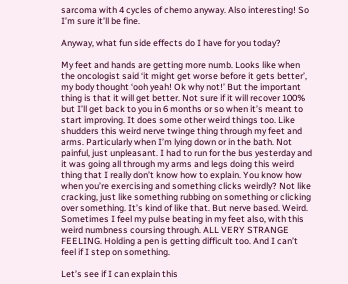sarcoma with 4 cycles of chemo anyway. Also interesting! So I’m sure it’ll be fine.

Anyway, what fun side effects do I have for you today?

My feet and hands are getting more numb. Looks like when the oncologist said ‘it might get worse before it gets better’, my body thought ‘ooh yeah! Ok why not!’ But the important thing is that it will get better. Not sure if it will recover 100% but I’ll get back to you in 6 months or so when it’s meant to start improving. It does some other weird things too. Like shudders this weird nerve twinge thing through my feet and arms. Particularly when I’m lying down or in the bath. Not painful, just unpleasant. I had to run for the bus yesterday and it was going all through my arms and legs doing this weird thing that I really don’t know how to explain. You know how when you’re exercising and something clicks weirdly? Not like cracking, just like something rubbing on something or clicking over something. It’s kind of like that. But nerve based. Weird. Sometimes I feel my pulse beating in my feet also, with this weird numbness coursing through. ALL VERY STRANGE FEELING. Holding a pen is getting difficult too. And I can’t feel if I step on something.

Let’s see if I can explain this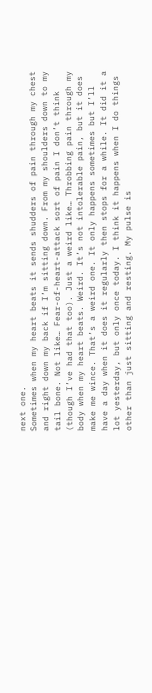next one.
Sometimes when my heart beats it sends shudders of pain through my chest and right down my back if I’m sitting down. From my shoulders down to my tail bone. Not like… Fear-of-heart-attack sort of pain I don’t think (though I’ve had that too). Just a weird like… Throbbing pain through my body when my heart beats. Weird. It’s not intolerable pain, but it does make me wince. That’s a weird one. It only happens sometimes but I’ll have a day when it does it regularly then stops for a while. It did it a lot yesterday, but only once today. I think it happens when I do things other than just sitting and resting. My pulse is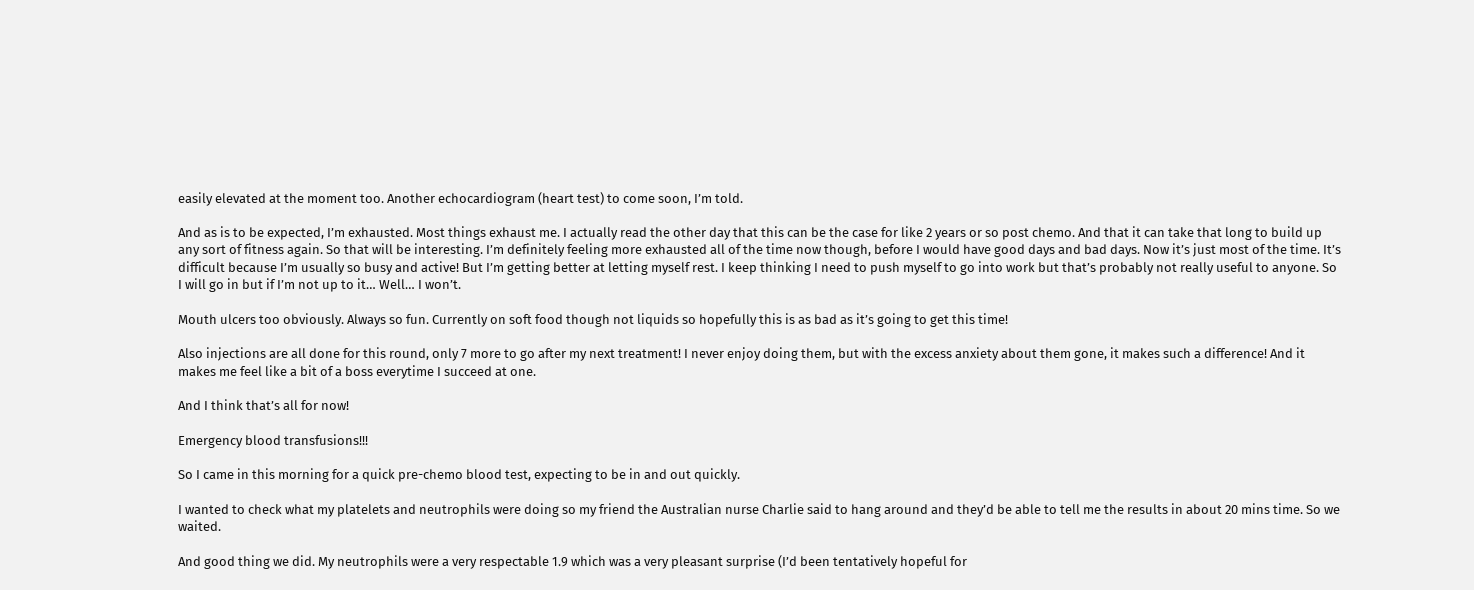easily elevated at the moment too. Another echocardiogram (heart test) to come soon, I’m told.

And as is to be expected, I’m exhausted. Most things exhaust me. I actually read the other day that this can be the case for like 2 years or so post chemo. And that it can take that long to build up any sort of fitness again. So that will be interesting. I’m definitely feeling more exhausted all of the time now though, before I would have good days and bad days. Now it’s just most of the time. It’s difficult because I’m usually so busy and active! But I’m getting better at letting myself rest. I keep thinking I need to push myself to go into work but that’s probably not really useful to anyone. So I will go in but if I’m not up to it… Well… I won’t.

Mouth ulcers too obviously. Always so fun. Currently on soft food though not liquids so hopefully this is as bad as it’s going to get this time!

Also injections are all done for this round, only 7 more to go after my next treatment! I never enjoy doing them, but with the excess anxiety about them gone, it makes such a difference! And it makes me feel like a bit of a boss everytime I succeed at one.

And I think that’s all for now!

Emergency blood transfusions!!!

So I came in this morning for a quick pre-chemo blood test, expecting to be in and out quickly.

I wanted to check what my platelets and neutrophils were doing so my friend the Australian nurse Charlie said to hang around and they’d be able to tell me the results in about 20 mins time. So we waited.

And good thing we did. My neutrophils were a very respectable 1.9 which was a very pleasant surprise (I’d been tentatively hopeful for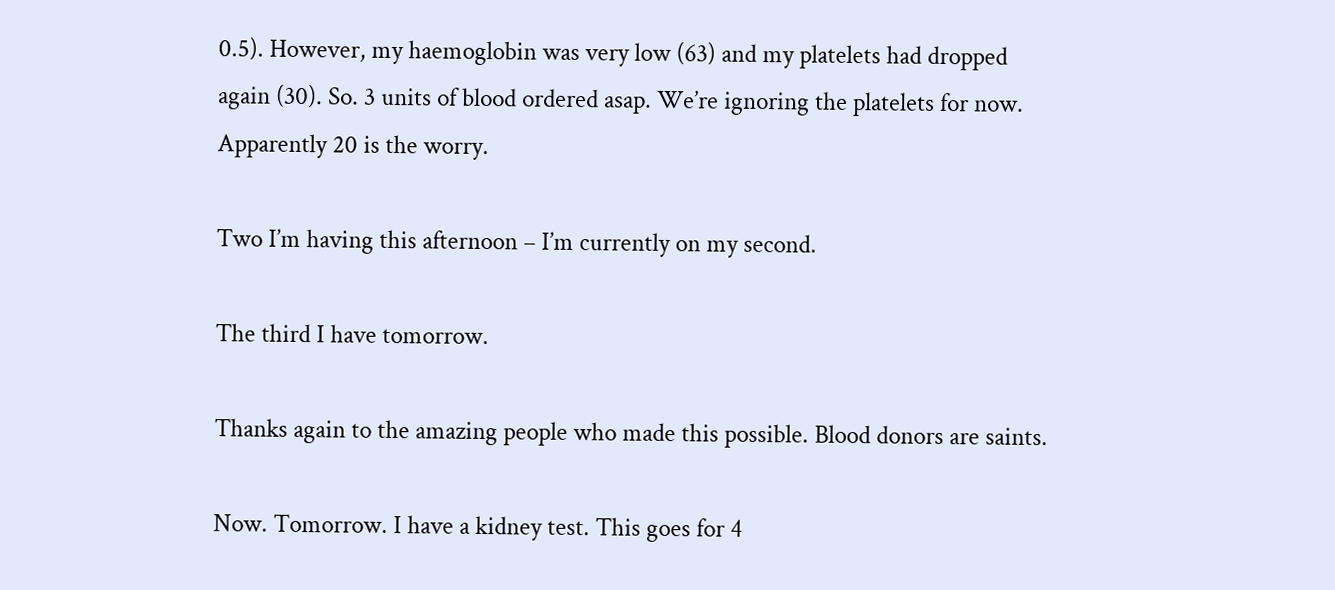0.5). However, my haemoglobin was very low (63) and my platelets had dropped again (30). So. 3 units of blood ordered asap. We’re ignoring the platelets for now. Apparently 20 is the worry.

Two I’m having this afternoon – I’m currently on my second.

The third I have tomorrow.

Thanks again to the amazing people who made this possible. Blood donors are saints.

Now. Tomorrow. I have a kidney test. This goes for 4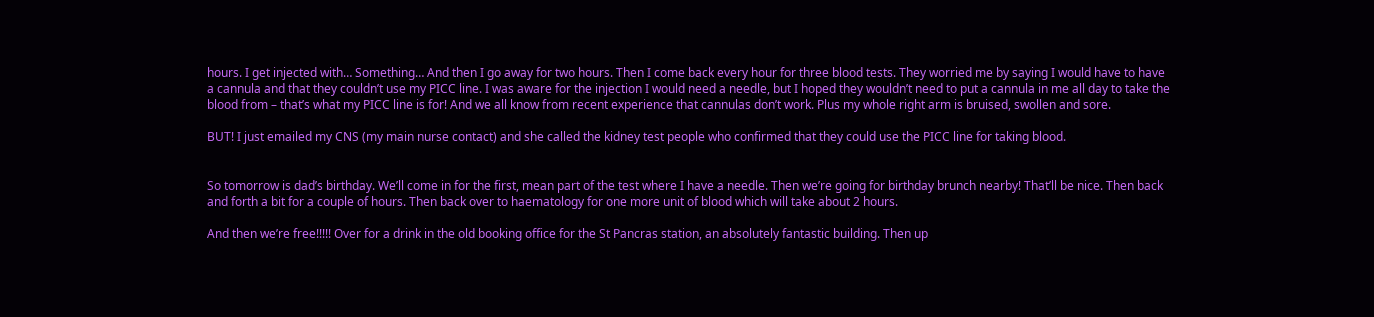hours. I get injected with… Something… And then I go away for two hours. Then I come back every hour for three blood tests. They worried me by saying I would have to have a cannula and that they couldn’t use my PICC line. I was aware for the injection I would need a needle, but I hoped they wouldn’t need to put a cannula in me all day to take the blood from – that’s what my PICC line is for! And we all know from recent experience that cannulas don’t work. Plus my whole right arm is bruised, swollen and sore.

BUT! I just emailed my CNS (my main nurse contact) and she called the kidney test people who confirmed that they could use the PICC line for taking blood.


So tomorrow is dad’s birthday. We’ll come in for the first, mean part of the test where I have a needle. Then we’re going for birthday brunch nearby! That’ll be nice. Then back and forth a bit for a couple of hours. Then back over to haematology for one more unit of blood which will take about 2 hours.

And then we’re free!!!!! Over for a drink in the old booking office for the St Pancras station, an absolutely fantastic building. Then up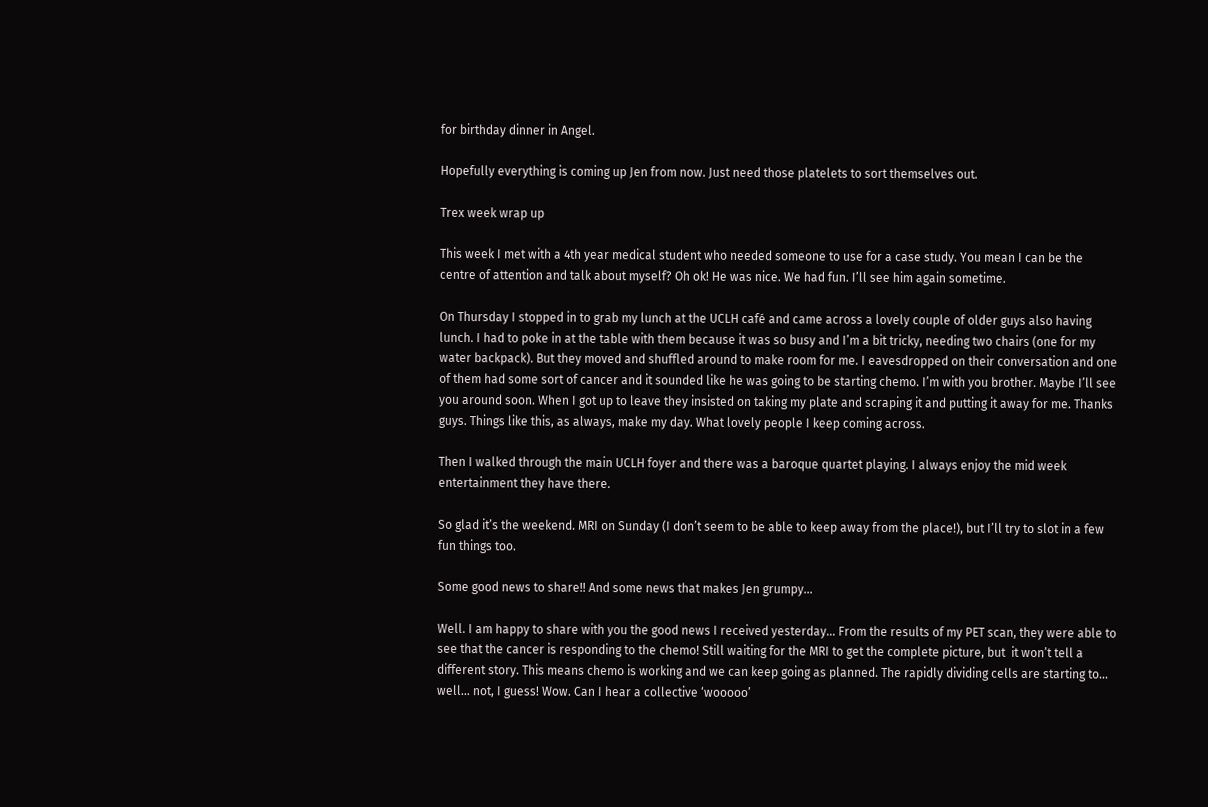for birthday dinner in Angel.

Hopefully everything is coming up Jen from now. Just need those platelets to sort themselves out.

Trex week wrap up

This week I met with a 4th year medical student who needed someone to use for a case study. You mean I can be the centre of attention and talk about myself? Oh ok! He was nice. We had fun. I’ll see him again sometime.

On Thursday I stopped in to grab my lunch at the UCLH café and came across a lovely couple of older guys also having lunch. I had to poke in at the table with them because it was so busy and I’m a bit tricky, needing two chairs (one for my water backpack). But they moved and shuffled around to make room for me. I eavesdropped on their conversation and one of them had some sort of cancer and it sounded like he was going to be starting chemo. I’m with you brother. Maybe I’ll see you around soon. When I got up to leave they insisted on taking my plate and scraping it and putting it away for me. Thanks guys. Things like this, as always, make my day. What lovely people I keep coming across.

Then I walked through the main UCLH foyer and there was a baroque quartet playing. I always enjoy the mid week entertainment they have there.

So glad it’s the weekend. MRI on Sunday (I don’t seem to be able to keep away from the place!), but I’ll try to slot in a few fun things too.

Some good news to share!! And some news that makes Jen grumpy…

Well. I am happy to share with you the good news I received yesterday… From the results of my PET scan, they were able to see that the cancer is responding to the chemo! Still waiting for the MRI to get the complete picture, but  it won’t tell a different story. This means chemo is working and we can keep going as planned. The rapidly dividing cells are starting to… well… not, I guess! Wow. Can I hear a collective ‘wooooo’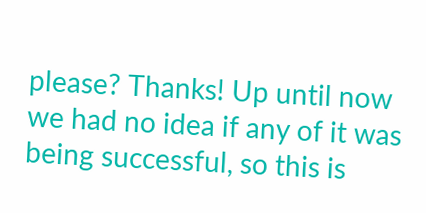please? Thanks! Up until now we had no idea if any of it was being successful, so this is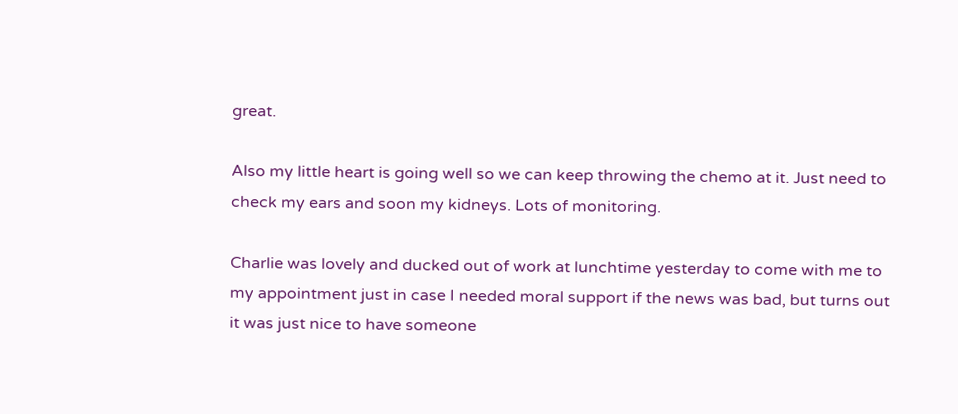great.

Also my little heart is going well so we can keep throwing the chemo at it. Just need to check my ears and soon my kidneys. Lots of monitoring.

Charlie was lovely and ducked out of work at lunchtime yesterday to come with me to my appointment just in case I needed moral support if the news was bad, but turns out it was just nice to have someone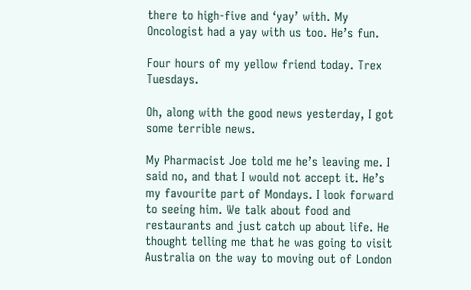there to high-five and ‘yay’ with. My Oncologist had a yay with us too. He’s fun.

Four hours of my yellow friend today. Trex Tuesdays.

Oh, along with the good news yesterday, I got some terrible news.

My Pharmacist Joe told me he’s leaving me. I said no, and that I would not accept it. He’s my favourite part of Mondays. I look forward to seeing him. We talk about food and restaurants and just catch up about life. He thought telling me that he was going to visit Australia on the way to moving out of London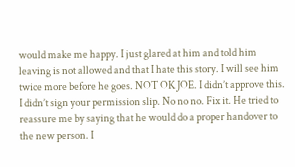would make me happy. I just glared at him and told him leaving is not allowed and that I hate this story. I will see him twice more before he goes. NOT OK JOE. I didn’t approve this. I didn’t sign your permission slip. No no no. Fix it. He tried to reassure me by saying that he would do a proper handover to the new person. I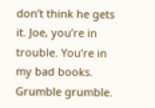don’t think he gets it. Joe, you’re in trouble. You’re in my bad books. Grumble grumble.